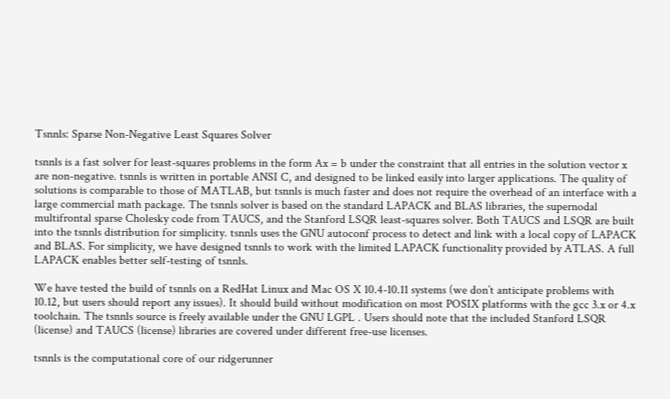Tsnnls: Sparse Non-Negative Least Squares Solver

tsnnls is a fast solver for least-squares problems in the form Ax = b under the constraint that all entries in the solution vector x are non-negative. tsnnls is written in portable ANSI C, and designed to be linked easily into larger applications. The quality of solutions is comparable to those of MATLAB, but tsnnls is much faster and does not require the overhead of an interface with a large commercial math package. The tsnnls solver is based on the standard LAPACK and BLAS libraries, the supernodal multifrontal sparse Cholesky code from TAUCS, and the Stanford LSQR least-squares solver. Both TAUCS and LSQR are built into the tsnnls distribution for simplicity. tsnnls uses the GNU autoconf process to detect and link with a local copy of LAPACK and BLAS. For simplicity, we have designed tsnnls to work with the limited LAPACK functionality provided by ATLAS. A full LAPACK enables better self-testing of tsnnls.

We have tested the build of tsnnls on a RedHat Linux and Mac OS X 10.4-10.11 systems (we don’t anticipate problems with 10.12, but users should report any issues). It should build without modification on most POSIX platforms with the gcc 3.x or 4.x toolchain. The tsnnls source is freely available under the GNU LGPL . Users should note that the included Stanford LSQR (license) and TAUCS (license) libraries are covered under different free-use licenses.

tsnnls is the computational core of our ridgerunner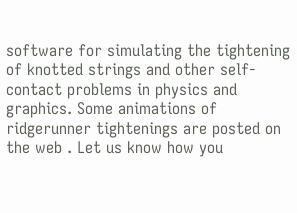software for simulating the tightening of knotted strings and other self-contact problems in physics and graphics. Some animations of ridgerunner tightenings are posted on the web . Let us know how you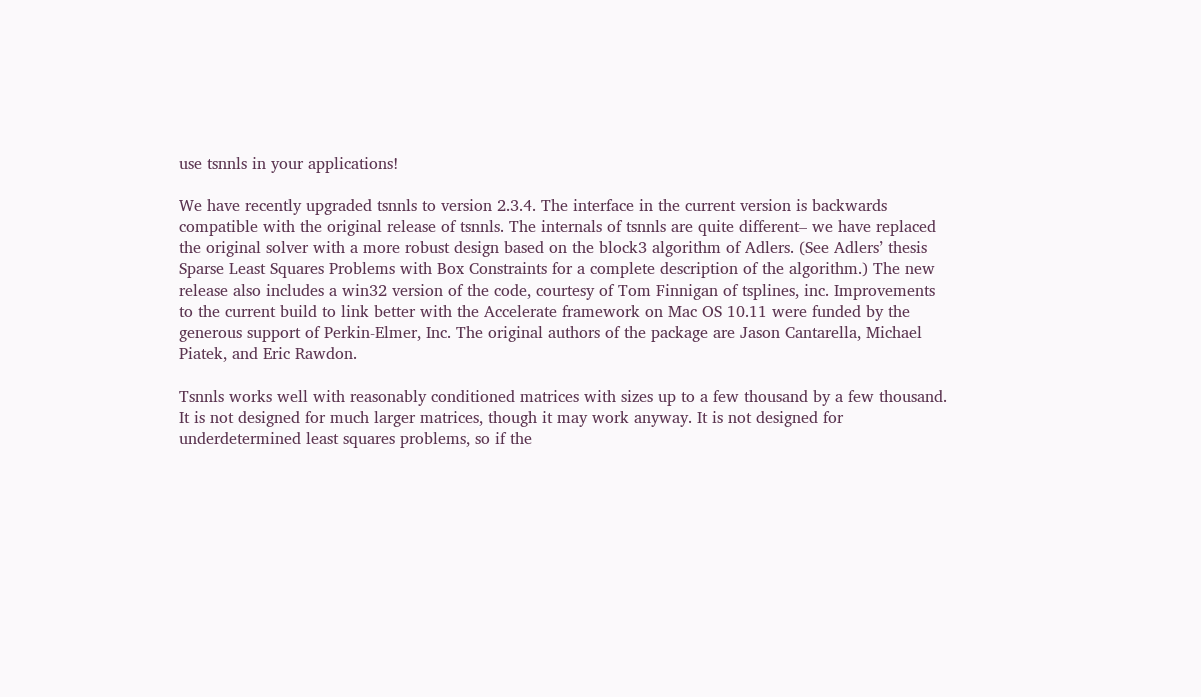use tsnnls in your applications!

We have recently upgraded tsnnls to version 2.3.4. The interface in the current version is backwards compatible with the original release of tsnnls. The internals of tsnnls are quite different– we have replaced the original solver with a more robust design based on the block3 algorithm of Adlers. (See Adlers’ thesis Sparse Least Squares Problems with Box Constraints for a complete description of the algorithm.) The new release also includes a win32 version of the code, courtesy of Tom Finnigan of tsplines, inc. Improvements to the current build to link better with the Accelerate framework on Mac OS 10.11 were funded by the generous support of Perkin-Elmer, Inc. The original authors of the package are Jason Cantarella, Michael Piatek, and Eric Rawdon.

Tsnnls works well with reasonably conditioned matrices with sizes up to a few thousand by a few thousand. It is not designed for much larger matrices, though it may work anyway. It is not designed for underdetermined least squares problems, so if the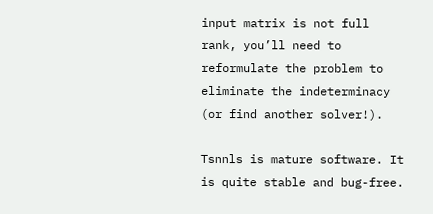input matrix is not full rank, you’ll need to reformulate the problem to eliminate the indeterminacy (or find another solver!).

Tsnnls is mature software. It is quite stable and bug-free.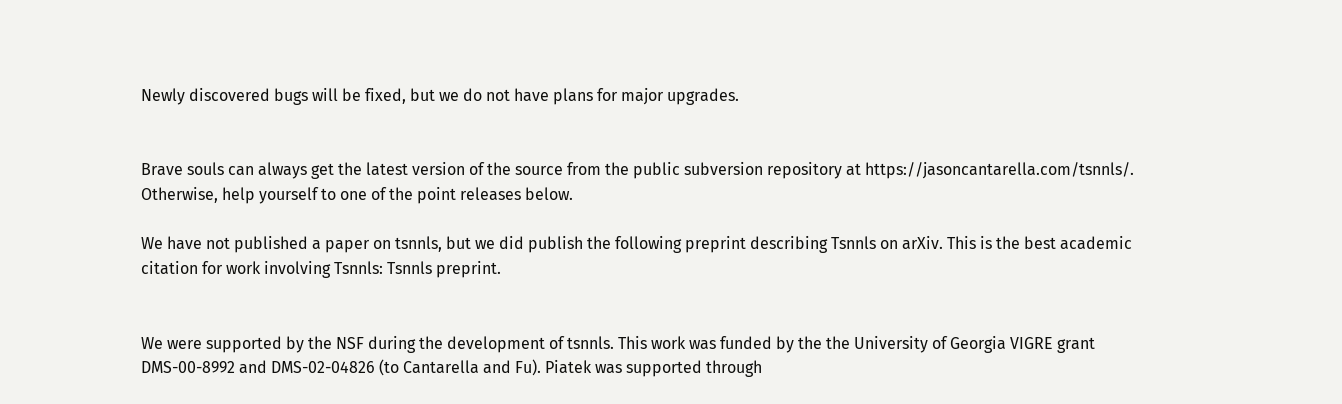Newly discovered bugs will be fixed, but we do not have plans for major upgrades.


Brave souls can always get the latest version of the source from the public subversion repository at https://jasoncantarella.com/tsnnls/. Otherwise, help yourself to one of the point releases below.

We have not published a paper on tsnnls, but we did publish the following preprint describing Tsnnls on arXiv. This is the best academic citation for work involving Tsnnls: Tsnnls preprint.


We were supported by the NSF during the development of tsnnls. This work was funded by the the University of Georgia VIGRE grant DMS-00-8992 and DMS-02-04826 (to Cantarella and Fu). Piatek was supported through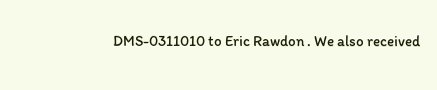DMS-0311010 to Eric Rawdon . We also received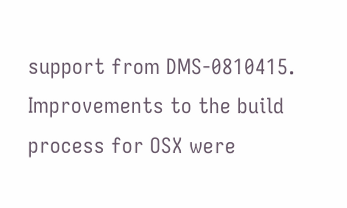support from DMS-0810415. Improvements to the build process for OSX were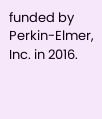funded by Perkin-Elmer, Inc. in 2016.